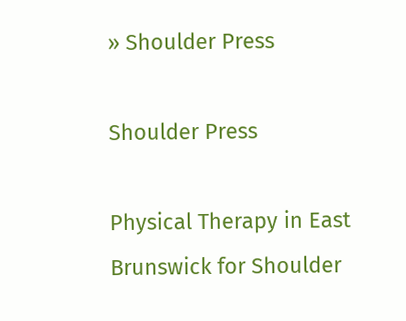» Shoulder Press

Shoulder Press

Physical Therapy in East Brunswick for Shoulder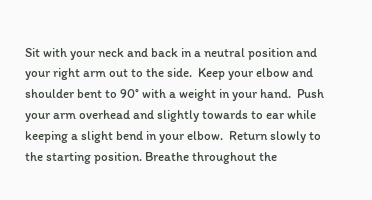Sit with your neck and back in a neutral position and your right arm out to the side.  Keep your elbow and shoulder bent to 90° with a weight in your hand.  Push your arm overhead and slightly towards to ear while keeping a slight bend in your elbow.  Return slowly to the starting position. Breathe throughout the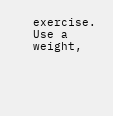exercise. Use a weight,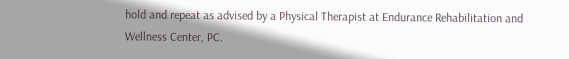hold and repeat as advised by a Physical Therapist at Endurance Rehabilitation and Wellness Center, PC.